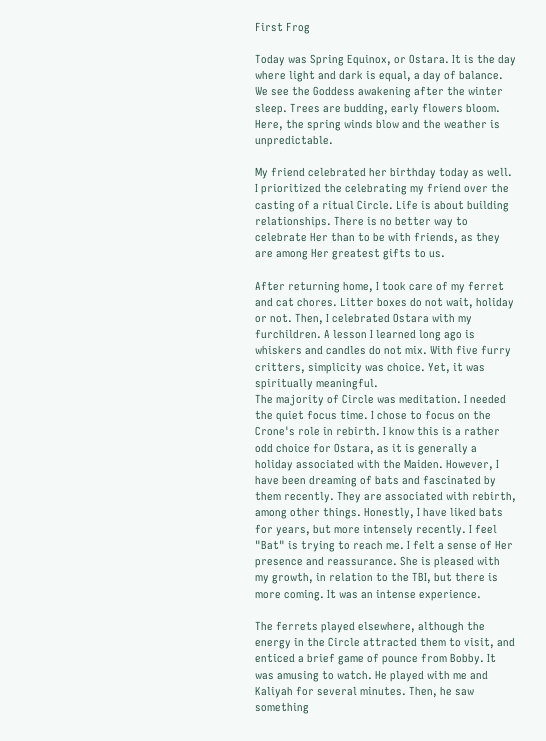First Frog

Today was Spring Equinox, or Ostara. It is the day where light and dark is equal, a day of balance. We see the Goddess awakening after the winter sleep. Trees are budding, early flowers bloom. Here, the spring winds blow and the weather is unpredictable.

My friend celebrated her birthday today as well. I prioritized the celebrating my friend over the casting of a ritual Circle. Life is about building relationships. There is no better way to celebrate Her than to be with friends, as they are among Her greatest gifts to us.

After returning home, I took care of my ferret and cat chores. Litter boxes do not wait, holiday or not. Then, I celebrated Ostara with my furchildren. A lesson I learned long ago is whiskers and candles do not mix. With five furry critters, simplicity was choice. Yet, it was spiritually meaningful.
The majority of Circle was meditation. I needed the quiet focus time. I chose to focus on the Crone's role in rebirth. I know this is a rather odd choice for Ostara, as it is generally a holiday associated with the Maiden. However, I have been dreaming of bats and fascinated by them recently. They are associated with rebirth, among other things. Honestly, I have liked bats for years, but more intensely recently. I feel "Bat" is trying to reach me. I felt a sense of Her presence and reassurance. She is pleased with my growth, in relation to the TBI, but there is more coming. It was an intense experience.

The ferrets played elsewhere, although the energy in the Circle attracted them to visit, and enticed a brief game of pounce from Bobby. It was amusing to watch. He played with me and Kaliyah for several minutes. Then, he saw something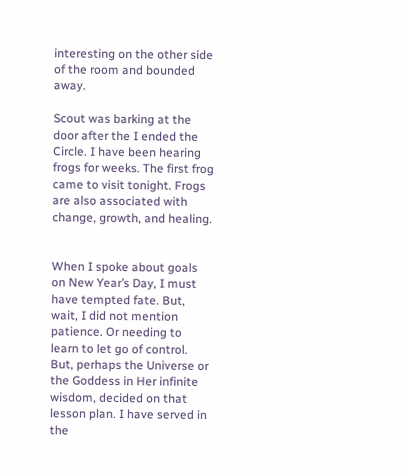interesting on the other side of the room and bounded away.

Scout was barking at the door after the I ended the Circle. I have been hearing frogs for weeks. The first frog came to visit tonight. Frogs are also associated with change, growth, and healing.


When I spoke about goals on New Year’s Day, I must have tempted fate. But, wait, I did not mention patience. Or needing to learn to let go of control. But, perhaps the Universe or the Goddess in Her infinite wisdom, decided on that lesson plan. I have served in the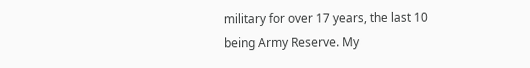military for over 17 years, the last 10 being Army Reserve. My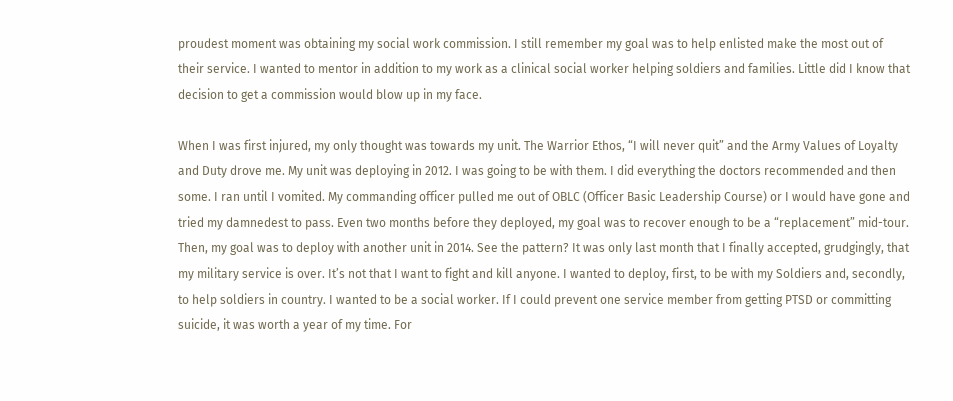proudest moment was obtaining my social work commission. I still remember my goal was to help enlisted make the most out of their service. I wanted to mentor in addition to my work as a clinical social worker helping soldiers and families. Little did I know that decision to get a commission would blow up in my face.

When I was first injured, my only thought was towards my unit. The Warrior Ethos, “I will never quit” and the Army Values of Loyalty and Duty drove me. My unit was deploying in 2012. I was going to be with them. I did everything the doctors recommended and then some. I ran until I vomited. My commanding officer pulled me out of OBLC (Officer Basic Leadership Course) or I would have gone and tried my damnedest to pass. Even two months before they deployed, my goal was to recover enough to be a “replacement” mid-tour. Then, my goal was to deploy with another unit in 2014. See the pattern? It was only last month that I finally accepted, grudgingly, that my military service is over. It’s not that I want to fight and kill anyone. I wanted to deploy, first, to be with my Soldiers and, secondly, to help soldiers in country. I wanted to be a social worker. If I could prevent one service member from getting PTSD or committing suicide, it was worth a year of my time. For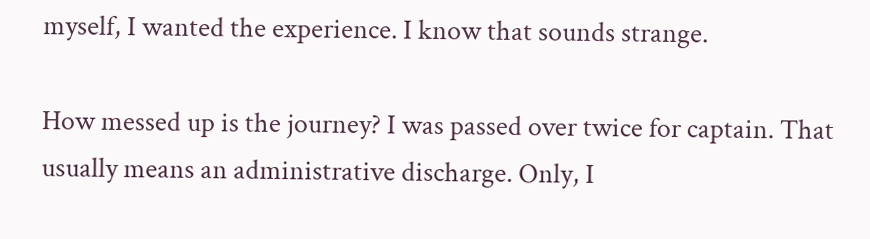myself, I wanted the experience. I know that sounds strange.

How messed up is the journey? I was passed over twice for captain. That usually means an administrative discharge. Only, I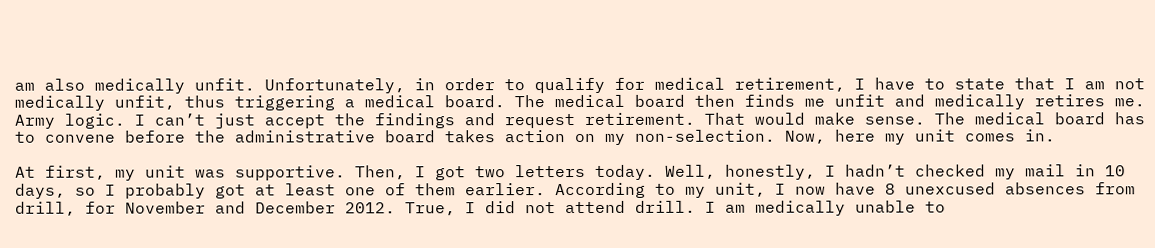am also medically unfit. Unfortunately, in order to qualify for medical retirement, I have to state that I am not medically unfit, thus triggering a medical board. The medical board then finds me unfit and medically retires me. Army logic. I can’t just accept the findings and request retirement. That would make sense. The medical board has to convene before the administrative board takes action on my non-selection. Now, here my unit comes in.

At first, my unit was supportive. Then, I got two letters today. Well, honestly, I hadn’t checked my mail in 10 days, so I probably got at least one of them earlier. According to my unit, I now have 8 unexcused absences from drill, for November and December 2012. True, I did not attend drill. I am medically unable to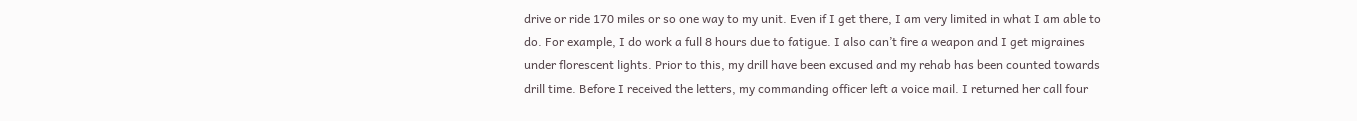drive or ride 170 miles or so one way to my unit. Even if I get there, I am very limited in what I am able to do. For example, I do work a full 8 hours due to fatigue. I also can’t fire a weapon and I get migraines under florescent lights. Prior to this, my drill have been excused and my rehab has been counted towards drill time. Before I received the letters, my commanding officer left a voice mail. I returned her call four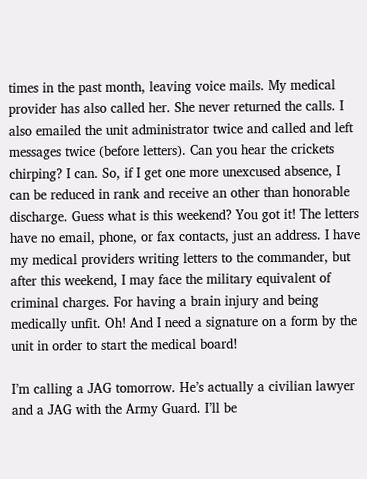times in the past month, leaving voice mails. My medical provider has also called her. She never returned the calls. I also emailed the unit administrator twice and called and left messages twice (before letters). Can you hear the crickets chirping? I can. So, if I get one more unexcused absence, I can be reduced in rank and receive an other than honorable discharge. Guess what is this weekend? You got it! The letters have no email, phone, or fax contacts, just an address. I have my medical providers writing letters to the commander, but after this weekend, I may face the military equivalent of criminal charges. For having a brain injury and being medically unfit. Oh! And I need a signature on a form by the unit in order to start the medical board!

I’m calling a JAG tomorrow. He’s actually a civilian lawyer and a JAG with the Army Guard. I’ll be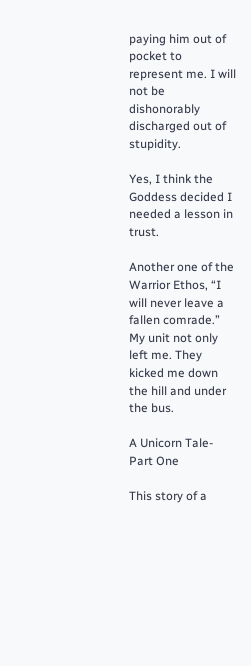paying him out of pocket to represent me. I will not be dishonorably discharged out of stupidity.

Yes, I think the Goddess decided I needed a lesson in trust.

Another one of the Warrior Ethos, “I will never leave a fallen comrade.” My unit not only left me. They kicked me down the hill and under the bus.

A Unicorn Tale- Part One

This story of a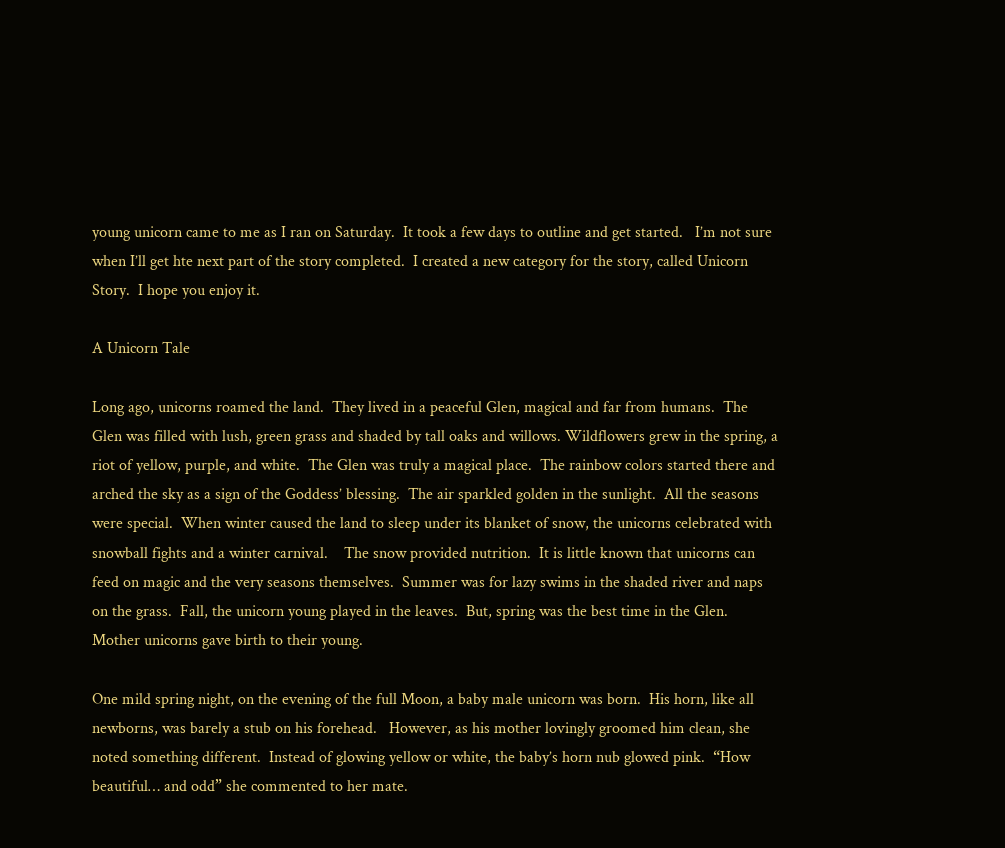young unicorn came to me as I ran on Saturday.  It took a few days to outline and get started.   I’m not sure when I’ll get hte next part of the story completed.  I created a new category for the story, called Unicorn Story.  I hope you enjoy it.

A Unicorn Tale

Long ago, unicorns roamed the land.  They lived in a peaceful Glen, magical and far from humans.  The Glen was filled with lush, green grass and shaded by tall oaks and willows. Wildflowers grew in the spring, a riot of yellow, purple, and white.  The Glen was truly a magical place.  The rainbow colors started there and arched the sky as a sign of the Goddess’ blessing.  The air sparkled golden in the sunlight.  All the seasons were special.  When winter caused the land to sleep under its blanket of snow, the unicorns celebrated with snowball fights and a winter carnival.    The snow provided nutrition.  It is little known that unicorns can feed on magic and the very seasons themselves.  Summer was for lazy swims in the shaded river and naps on the grass.  Fall, the unicorn young played in the leaves.  But, spring was the best time in the Glen.  Mother unicorns gave birth to their young.

One mild spring night, on the evening of the full Moon, a baby male unicorn was born.  His horn, like all newborns, was barely a stub on his forehead.   However, as his mother lovingly groomed him clean, she noted something different.  Instead of glowing yellow or white, the baby’s horn nub glowed pink.  “How beautiful… and odd” she commented to her mate.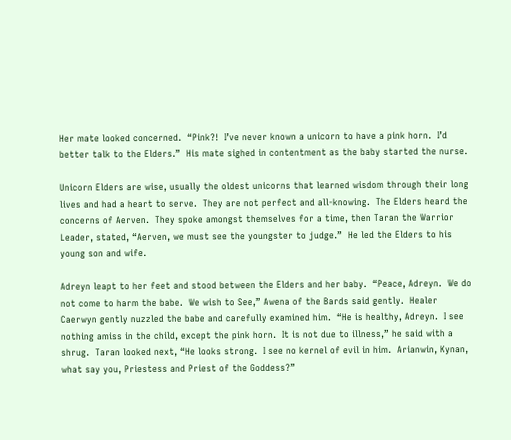Her mate looked concerned.  “Pink?!  I’ve never known a unicorn to have a pink horn.  I’d better talk to the Elders.”  His mate sighed in contentment as the baby started the nurse.

Unicorn Elders are wise, usually the oldest unicorns that learned wisdom through their long lives and had a heart to serve.  They are not perfect and all-knowing.  The Elders heard the concerns of Aerven.  They spoke amongst themselves for a time, then Taran the Warrior Leader, stated, “Aerven, we must see the youngster to judge.”  He led the Elders to his young son and wife.

Adreyn leapt to her feet and stood between the Elders and her baby.  “Peace, Adreyn.  We do not come to harm the babe.  We wish to See,” Awena of the Bards said gently.  Healer Caerwyn gently nuzzled the babe and carefully examined him.  “He is healthy, Adreyn.  I see nothing amiss in the child, except the pink horn.  It is not due to illness,” he said with a shrug.  Taran looked next, “He looks strong.  I see no kernel of evil in him.  Arianwin, Kynan, what say you, Priestess and Priest of the Goddess?”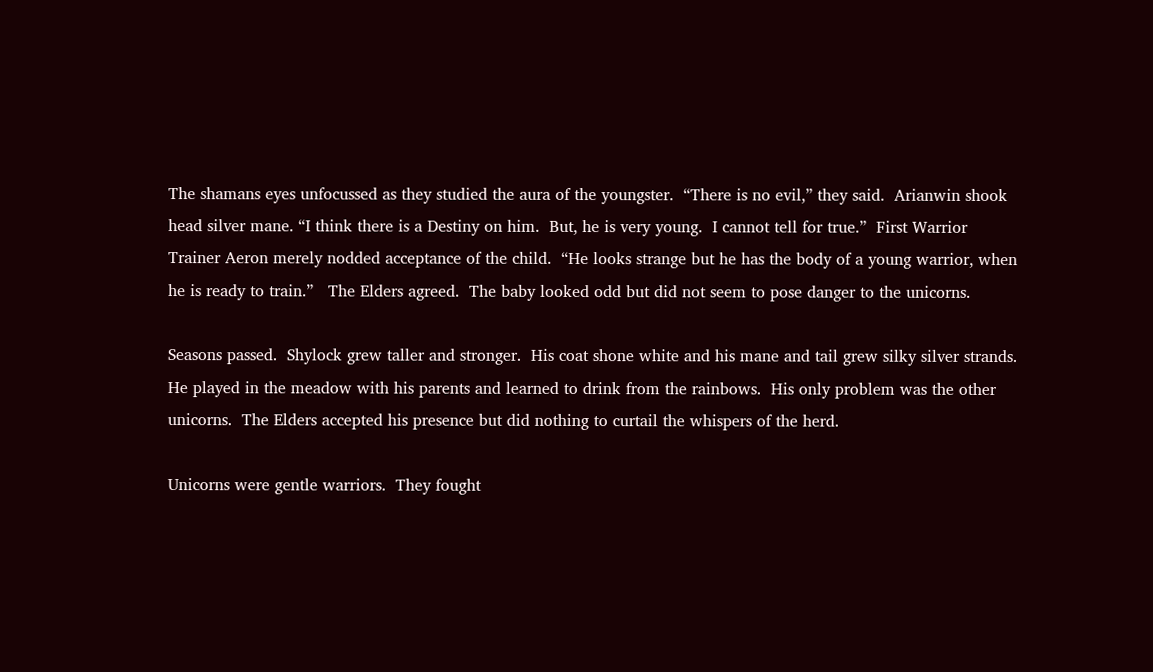The shamans eyes unfocussed as they studied the aura of the youngster.  “There is no evil,” they said.  Arianwin shook head silver mane. “I think there is a Destiny on him.  But, he is very young.  I cannot tell for true.”  First Warrior Trainer Aeron merely nodded acceptance of the child.  “He looks strange but he has the body of a young warrior, when he is ready to train.”   The Elders agreed.  The baby looked odd but did not seem to pose danger to the unicorns.

Seasons passed.  Shylock grew taller and stronger.  His coat shone white and his mane and tail grew silky silver strands.  He played in the meadow with his parents and learned to drink from the rainbows.  His only problem was the other unicorns.  The Elders accepted his presence but did nothing to curtail the whispers of the herd.

Unicorns were gentle warriors.  They fought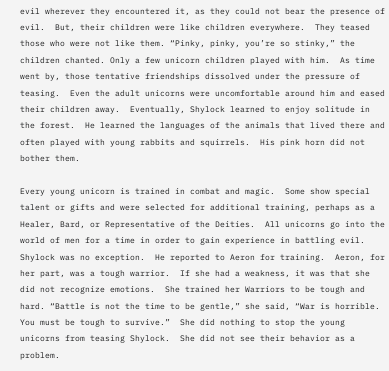evil wherever they encountered it, as they could not bear the presence of evil.  But, their children were like children everywhere.  They teased those who were not like them. “Pinky, pinky, you’re so stinky,” the children chanted. Only a few unicorn children played with him.  As time went by, those tentative friendships dissolved under the pressure of teasing.  Even the adult unicorns were uncomfortable around him and eased their children away.  Eventually, Shylock learned to enjoy solitude in the forest.  He learned the languages of the animals that lived there and often played with young rabbits and squirrels.  His pink horn did not bother them.

Every young unicorn is trained in combat and magic.  Some show special talent or gifts and were selected for additional training, perhaps as a Healer, Bard, or Representative of the Deities.  All unicorns go into the world of men for a time in order to gain experience in battling evil.  Shylock was no exception.  He reported to Aeron for training.  Aeron, for her part, was a tough warrior.  If she had a weakness, it was that she did not recognize emotions.  She trained her Warriors to be tough and hard. “Battle is not the time to be gentle,” she said, “War is horrible.  You must be tough to survive.”  She did nothing to stop the young unicorns from teasing Shylock.  She did not see their behavior as a problem.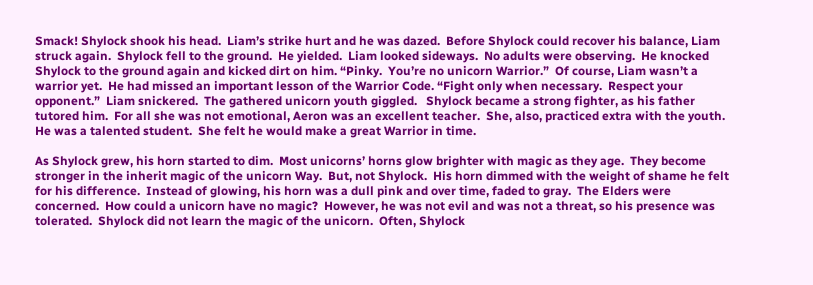Smack! Shylock shook his head.  Liam’s strike hurt and he was dazed.  Before Shylock could recover his balance, Liam struck again.  Shylock fell to the ground.  He yielded.  Liam looked sideways.  No adults were observing.  He knocked Shylock to the ground again and kicked dirt on him. “Pinky.  You’re no unicorn Warrior.”  Of course, Liam wasn’t a warrior yet.  He had missed an important lesson of the Warrior Code. “Fight only when necessary.  Respect your opponent.”  Liam snickered.  The gathered unicorn youth giggled.   Shylock became a strong fighter, as his father tutored him.  For all she was not emotional, Aeron was an excellent teacher.  She, also, practiced extra with the youth.  He was a talented student.  She felt he would make a great Warrior in time.

As Shylock grew, his horn started to dim.  Most unicorns’ horns glow brighter with magic as they age.  They become stronger in the inherit magic of the unicorn Way.  But, not Shylock.  His horn dimmed with the weight of shame he felt for his difference.  Instead of glowing, his horn was a dull pink and over time, faded to gray.  The Elders were concerned.  How could a unicorn have no magic?  However, he was not evil and was not a threat, so his presence was tolerated.  Shylock did not learn the magic of the unicorn.  Often, Shylock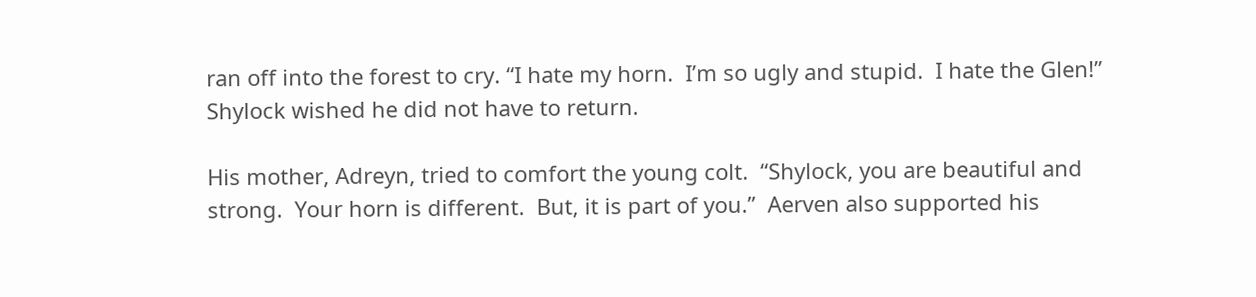ran off into the forest to cry. “I hate my horn.  I’m so ugly and stupid.  I hate the Glen!”  Shylock wished he did not have to return.

His mother, Adreyn, tried to comfort the young colt.  “Shylock, you are beautiful and strong.  Your horn is different.  But, it is part of you.”  Aerven also supported his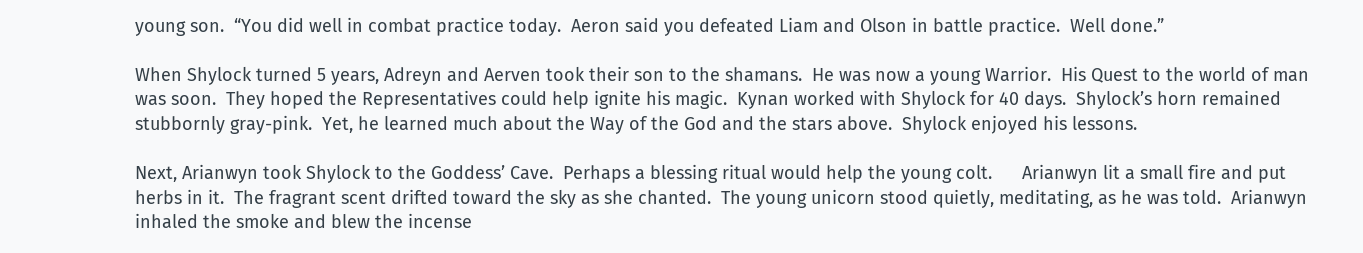young son.  “You did well in combat practice today.  Aeron said you defeated Liam and Olson in battle practice.  Well done.”

When Shylock turned 5 years, Adreyn and Aerven took their son to the shamans.  He was now a young Warrior.  His Quest to the world of man was soon.  They hoped the Representatives could help ignite his magic.  Kynan worked with Shylock for 40 days.  Shylock’s horn remained stubbornly gray-pink.  Yet, he learned much about the Way of the God and the stars above.  Shylock enjoyed his lessons.

Next, Arianwyn took Shylock to the Goddess’ Cave.  Perhaps a blessing ritual would help the young colt.      Arianwyn lit a small fire and put herbs in it.  The fragrant scent drifted toward the sky as she chanted.  The young unicorn stood quietly, meditating, as he was told.  Arianwyn inhaled the smoke and blew the incense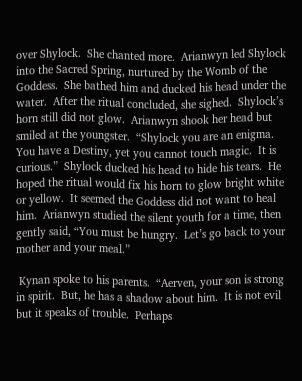over Shylock.  She chanted more.  Arianwyn led Shylock into the Sacred Spring, nurtured by the Womb of the Goddess.  She bathed him and ducked his head under the water.  After the ritual concluded, she sighed.  Shylock’s horn still did not glow.  Arianwyn shook her head but smiled at the youngster.  “Shylock you are an enigma.  You have a Destiny, yet you cannot touch magic.  It is curious.”  Shylock ducked his head to hide his tears.  He hoped the ritual would fix his horn to glow bright white or yellow.  It seemed the Goddess did not want to heal him.  Arianwyn studied the silent youth for a time, then gently said, “You must be hungry.  Let’s go back to your mother and your meal.”

 Kynan spoke to his parents.  “Aerven, your son is strong in spirit.  But, he has a shadow about him.  It is not evil but it speaks of trouble.  Perhaps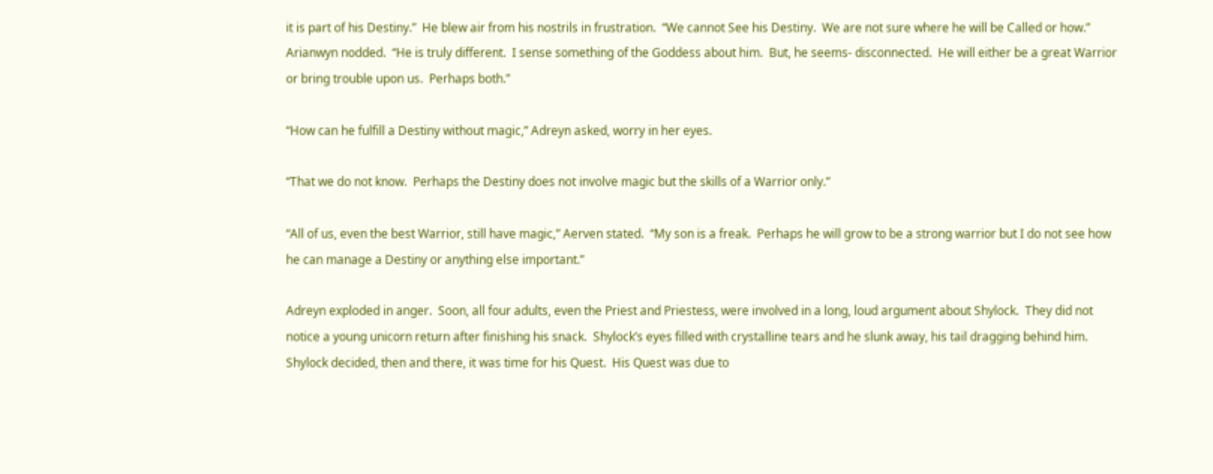it is part of his Destiny.”  He blew air from his nostrils in frustration.  “We cannot See his Destiny.  We are not sure where he will be Called or how.”   Arianwyn nodded.  “He is truly different.  I sense something of the Goddess about him.  But, he seems- disconnected.  He will either be a great Warrior or bring trouble upon us.  Perhaps both.”

“How can he fulfill a Destiny without magic,” Adreyn asked, worry in her eyes.

“That we do not know.  Perhaps the Destiny does not involve magic but the skills of a Warrior only.”

“All of us, even the best Warrior, still have magic,” Aerven stated.  “My son is a freak.  Perhaps he will grow to be a strong warrior but I do not see how he can manage a Destiny or anything else important.”

Adreyn exploded in anger.  Soon, all four adults, even the Priest and Priestess, were involved in a long, loud argument about Shylock.  They did not notice a young unicorn return after finishing his snack.  Shylock’s eyes filled with crystalline tears and he slunk away, his tail dragging behind him.  Shylock decided, then and there, it was time for his Quest.  His Quest was due to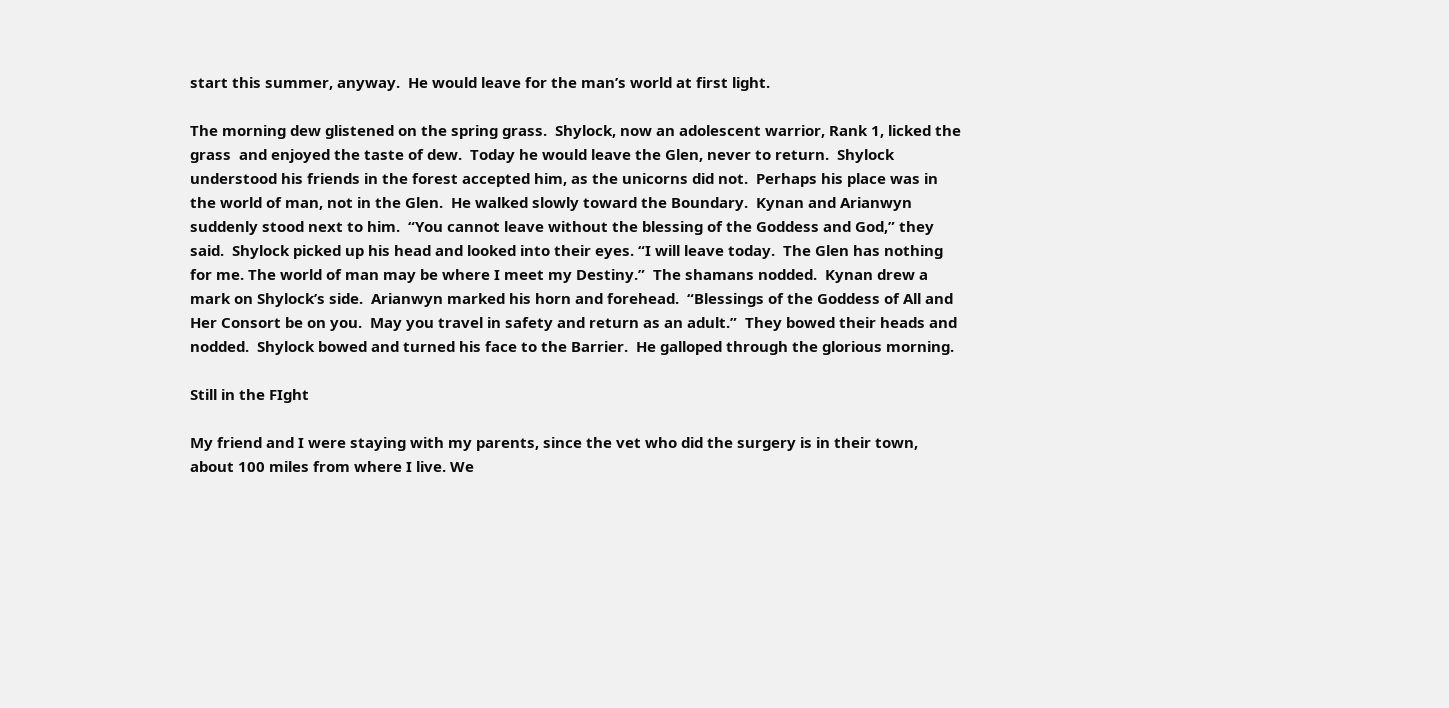start this summer, anyway.  He would leave for the man’s world at first light.

The morning dew glistened on the spring grass.  Shylock, now an adolescent warrior, Rank 1, licked the grass  and enjoyed the taste of dew.  Today he would leave the Glen, never to return.  Shylock understood his friends in the forest accepted him, as the unicorns did not.  Perhaps his place was in the world of man, not in the Glen.  He walked slowly toward the Boundary.  Kynan and Arianwyn suddenly stood next to him.  “You cannot leave without the blessing of the Goddess and God,” they said.  Shylock picked up his head and looked into their eyes. “I will leave today.  The Glen has nothing for me. The world of man may be where I meet my Destiny.”  The shamans nodded.  Kynan drew a mark on Shylock’s side.  Arianwyn marked his horn and forehead.  “Blessings of the Goddess of All and Her Consort be on you.  May you travel in safety and return as an adult.”  They bowed their heads and nodded.  Shylock bowed and turned his face to the Barrier.  He galloped through the glorious morning.

Still in the FIght

My friend and I were staying with my parents, since the vet who did the surgery is in their town, about 100 miles from where I live. We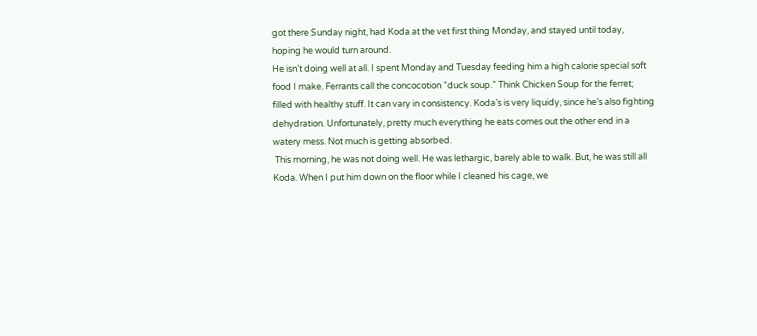got there Sunday night, had Koda at the vet first thing Monday, and stayed until today, hoping he would turn around.
He isn’t doing well at all. I spent Monday and Tuesday feeding him a high calorie special soft food I make. Ferrants call the concocotion “duck soup.” Think Chicken Soup for the ferret; filled with healthy stuff. It can vary in consistency. Koda’s is very liquidy, since he’s also fighting dehydration. Unfortunately, pretty much everything he eats comes out the other end in a watery mess. Not much is getting absorbed.
 This morning, he was not doing well. He was lethargic, barely able to walk. But, he was still all Koda. When I put him down on the floor while I cleaned his cage, we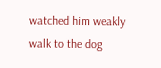watched him weakly walk to the dog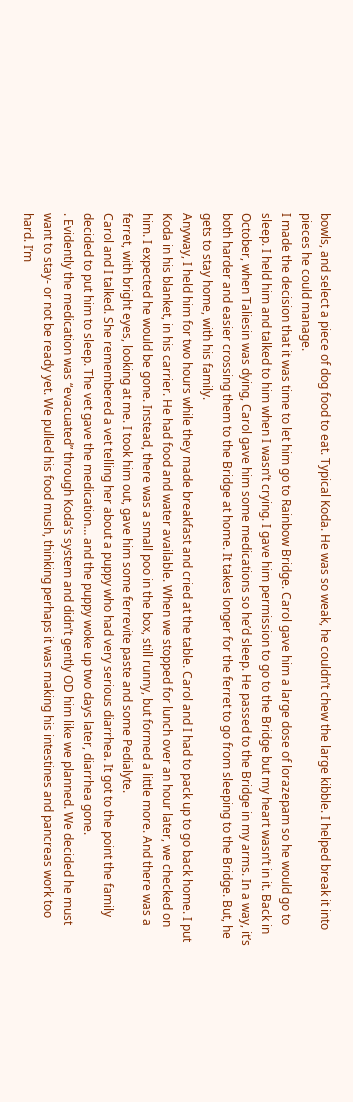bowls, and select a piece of dog food to eat. Typical Koda. He was so weak, he couldn’t chew the large kibble. I helped break it into pieces he could manage.
I made the decision that it was time to let him go to Rainbow Bridge. Carol gave him a large dose of lorazepam so he would go to sleep. I held him and talked to him when I wasn’t crying. I gave him permission to go to the Bridge but my heart wasn’t in it. Back in October, when Taliesin was dying, Carol gave him some medications so he’d sleep. He passed to the Bridge in my arms. In a way, it’s both harder and easier crossing them to the Bridge at home. It takes longer for the ferret to go from sleeping to the Bridge. But, he gets to stay home, with his family.
Anyway, I held him for two hours while they made breakfast and cried at the table. Carol and I had to pack up to go back home. I put Koda in his blanket, in his carrier. He had food and water available. When we stopped for lunch over an hour later, we checked on him. I expected he would be gone. Instead, there was a small poo in the box, still runny, but formed a little more. And there was a ferret, with bright eyes, looking at me. I took him out, gave him some ferrevite paste and some Pedialyte.
Carol and I talked. She remembered a vet telling her about a puppy who had very serious diarrhea. It got to the point the family decided to put him to sleep. The vet gave the medication… and the puppy woke up two days later, diarrhea gone.
. Evidently the medication was “evacuated” through Koda’s system and didn’t gently OD him like we planned. We decided he must want to stay- or not be ready yet. We pulled his food mush, thinking perhaps it was making his intestines and pancreas work too hard. I’m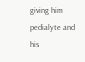giving him pedialyte and his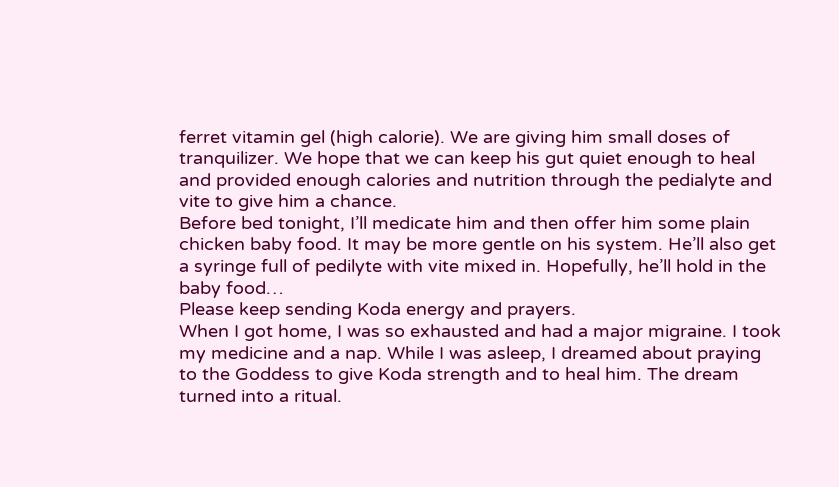ferret vitamin gel (high calorie). We are giving him small doses of tranquilizer. We hope that we can keep his gut quiet enough to heal and provided enough calories and nutrition through the pedialyte and vite to give him a chance.
Before bed tonight, I’ll medicate him and then offer him some plain chicken baby food. It may be more gentle on his system. He’ll also get a syringe full of pedilyte with vite mixed in. Hopefully, he’ll hold in the baby food…
Please keep sending Koda energy and prayers.
When I got home, I was so exhausted and had a major migraine. I took my medicine and a nap. While I was asleep, I dreamed about praying to the Goddess to give Koda strength and to heal him. The dream turned into a ritual.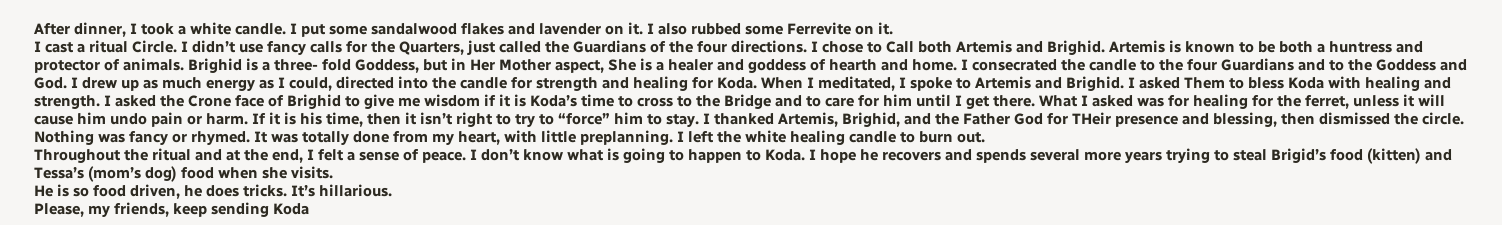After dinner, I took a white candle. I put some sandalwood flakes and lavender on it. I also rubbed some Ferrevite on it.
I cast a ritual Circle. I didn’t use fancy calls for the Quarters, just called the Guardians of the four directions. I chose to Call both Artemis and Brighid. Artemis is known to be both a huntress and protector of animals. Brighid is a three- fold Goddess, but in Her Mother aspect, She is a healer and goddess of hearth and home. I consecrated the candle to the four Guardians and to the Goddess and God. I drew up as much energy as I could, directed into the candle for strength and healing for Koda. When I meditated, I spoke to Artemis and Brighid. I asked Them to bless Koda with healing and strength. I asked the Crone face of Brighid to give me wisdom if it is Koda’s time to cross to the Bridge and to care for him until I get there. What I asked was for healing for the ferret, unless it will cause him undo pain or harm. If it is his time, then it isn’t right to try to “force” him to stay. I thanked Artemis, Brighid, and the Father God for THeir presence and blessing, then dismissed the circle. Nothing was fancy or rhymed. It was totally done from my heart, with little preplanning. I left the white healing candle to burn out.
Throughout the ritual and at the end, I felt a sense of peace. I don’t know what is going to happen to Koda. I hope he recovers and spends several more years trying to steal Brigid’s food (kitten) and Tessa’s (mom’s dog) food when she visits.
He is so food driven, he does tricks. It’s hillarious.
Please, my friends, keep sending Koda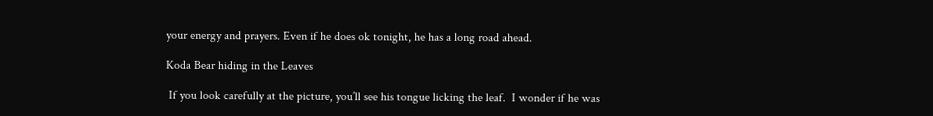your energy and prayers. Even if he does ok tonight, he has a long road ahead.

Koda Bear hiding in the Leaves

 If you look carefully at the picture, you’ll see his tongue licking the leaf.  I wonder if he was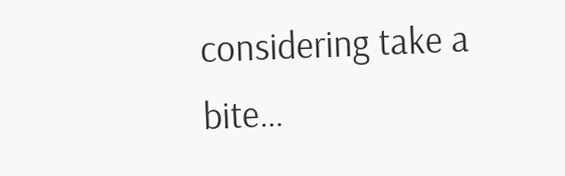considering take a bite…